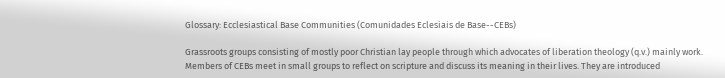Glossary: Ecclesiastical Base Communities (Comunidades Eclesiais de Base--CEBs)

Grassroots groups consisting of mostly poor Christian lay people through which advocates of liberation theology (q.v.) mainly work. Members of CEBs meet in small groups to reflect on scripture and discuss its meaning in their lives. They are introduced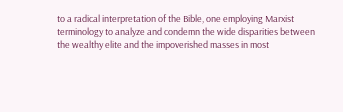to a radical interpretation of the Bible, one employing Marxist terminology to analyze and condemn the wide disparities between the wealthy elite and the impoverished masses in most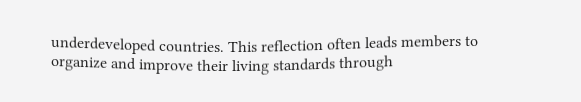underdeveloped countries. This reflection often leads members to organize and improve their living standards through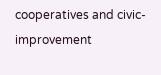cooperatives and civic-improvement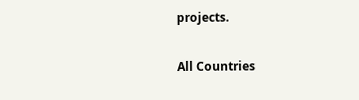projects.

All Countries